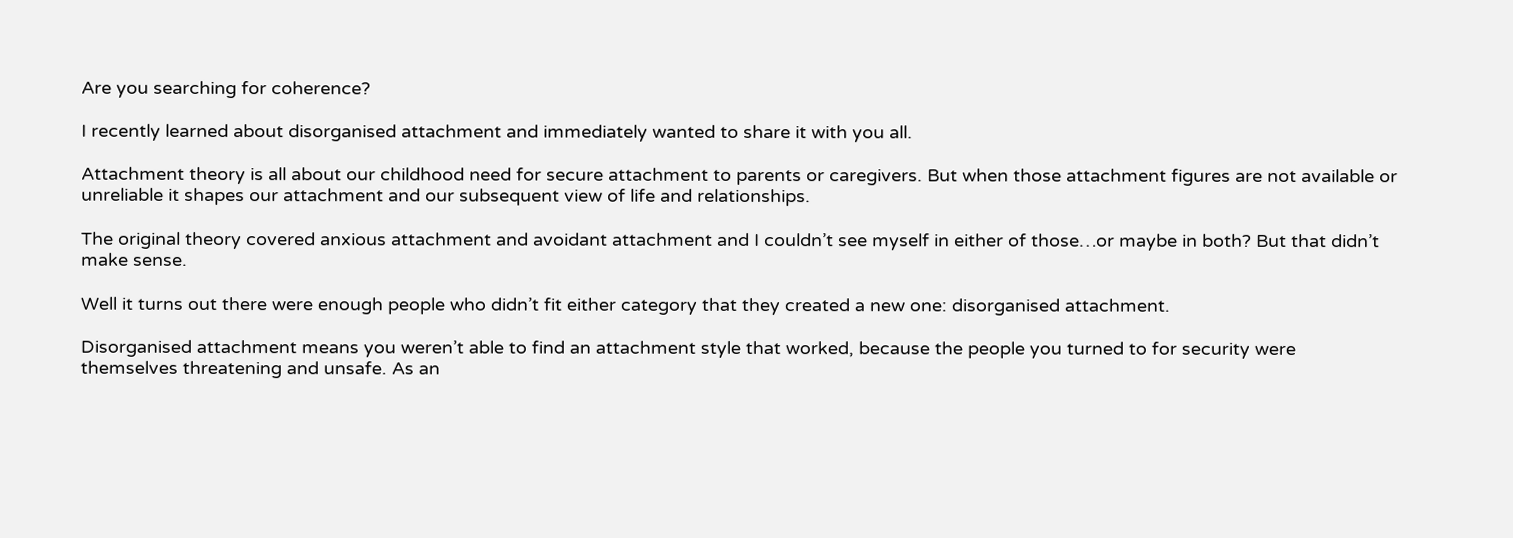Are you searching for coherence?

I recently learned about disorganised attachment and immediately wanted to share it with you all.

Attachment theory is all about our childhood need for secure attachment to parents or caregivers. But when those attachment figures are not available or unreliable it shapes our attachment and our subsequent view of life and relationships.

The original theory covered anxious attachment and avoidant attachment and I couldn’t see myself in either of those…or maybe in both? But that didn’t make sense.

Well it turns out there were enough people who didn’t fit either category that they created a new one: disorganised attachment.

Disorganised attachment means you weren’t able to find an attachment style that worked, because the people you turned to for security were themselves threatening and unsafe. As an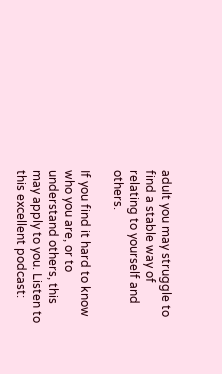adult you may struggle to find a stable way of relating to yourself and others.

If you find it hard to know who you are, or to understand others, this may apply to you. Listen to this excellent podcast: